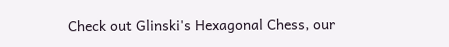Check out Glinski's Hexagonal Chess, our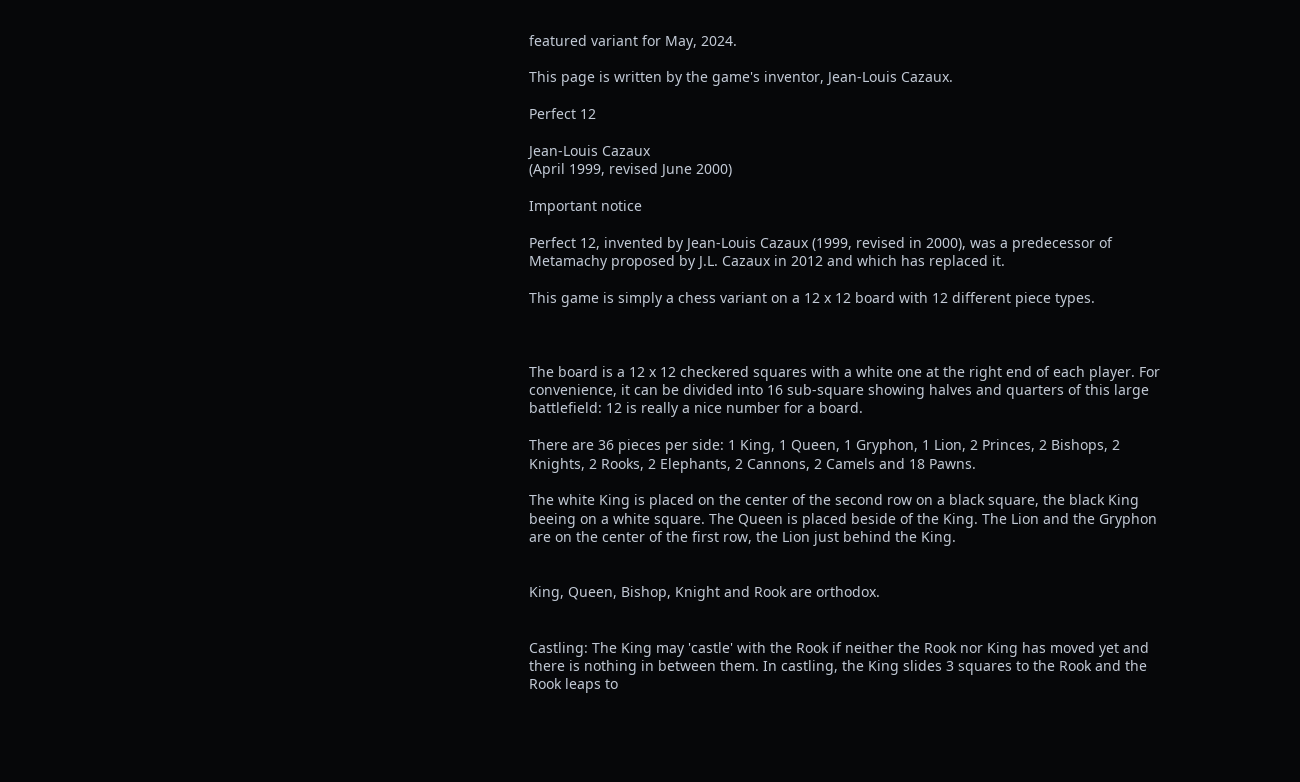featured variant for May, 2024.

This page is written by the game's inventor, Jean-Louis Cazaux.

Perfect 12

Jean-Louis Cazaux
(April 1999, revised June 2000)

Important notice

Perfect 12, invented by Jean-Louis Cazaux (1999, revised in 2000), was a predecessor of Metamachy proposed by J.L. Cazaux in 2012 and which has replaced it.

This game is simply a chess variant on a 12 x 12 board with 12 different piece types.



The board is a 12 x 12 checkered squares with a white one at the right end of each player. For convenience, it can be divided into 16 sub-square showing halves and quarters of this large battlefield: 12 is really a nice number for a board.

There are 36 pieces per side: 1 King, 1 Queen, 1 Gryphon, 1 Lion, 2 Princes, 2 Bishops, 2 Knights, 2 Rooks, 2 Elephants, 2 Cannons, 2 Camels and 18 Pawns.

The white King is placed on the center of the second row on a black square, the black King beeing on a white square. The Queen is placed beside of the King. The Lion and the Gryphon are on the center of the first row, the Lion just behind the King.


King, Queen, Bishop, Knight and Rook are orthodox.


Castling: The King may 'castle' with the Rook if neither the Rook nor King has moved yet and there is nothing in between them. In castling, the King slides 3 squares to the Rook and the Rook leaps to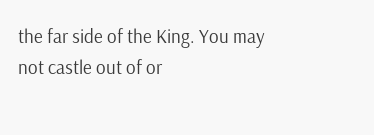the far side of the King. You may not castle out of or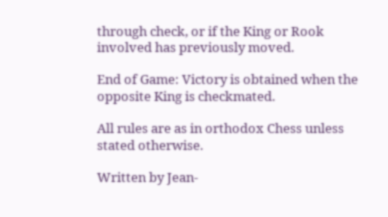through check, or if the King or Rook involved has previously moved.

End of Game: Victory is obtained when the opposite King is checkmated.

All rules are as in orthodox Chess unless stated otherwise.

Written by Jean-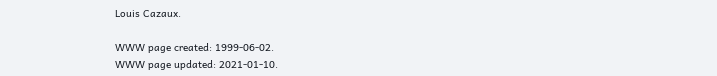Louis Cazaux.

WWW page created: 1999-06-02.
WWW page updated: 2021-01-10.